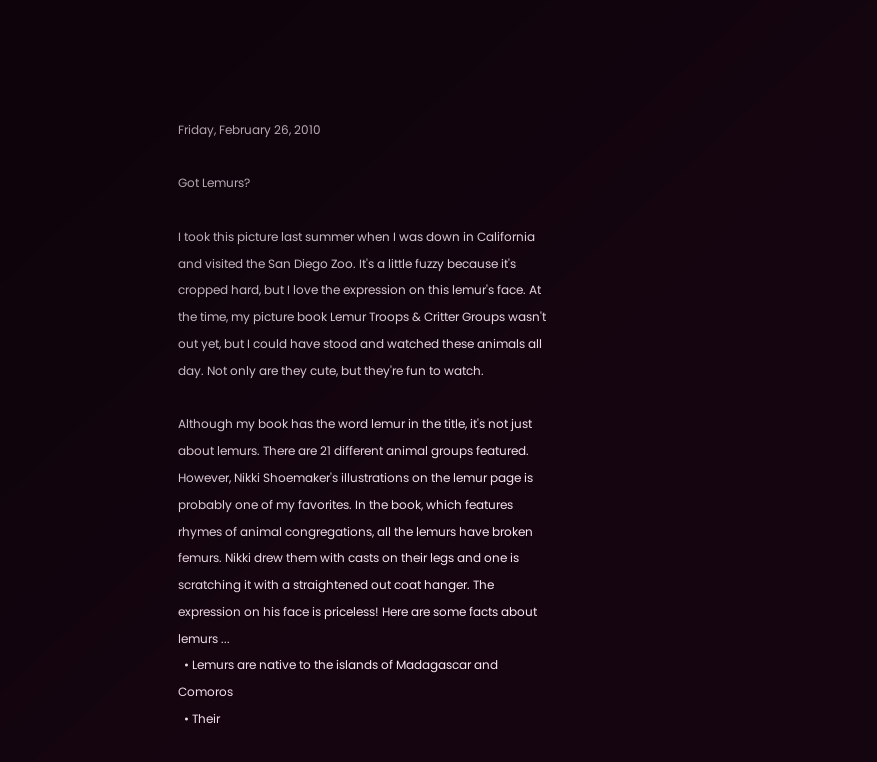Friday, February 26, 2010

Got Lemurs?

I took this picture last summer when I was down in California and visited the San Diego Zoo. It's a little fuzzy because it's cropped hard, but I love the expression on this lemur's face. At the time, my picture book Lemur Troops & Critter Groups wasn't out yet, but I could have stood and watched these animals all day. Not only are they cute, but they're fun to watch.

Although my book has the word lemur in the title, it's not just about lemurs. There are 21 different animal groups featured. However, Nikki Shoemaker's illustrations on the lemur page is probably one of my favorites. In the book, which features rhymes of animal congregations, all the lemurs have broken femurs. Nikki drew them with casts on their legs and one is scratching it with a straightened out coat hanger. The expression on his face is priceless! Here are some facts about lemurs ...
  • Lemurs are native to the islands of Madagascar and Comoros
  • Their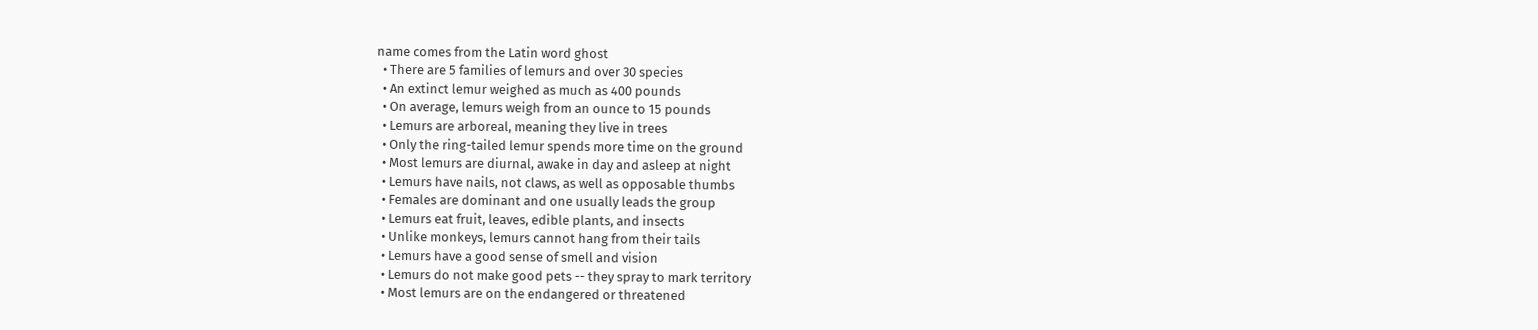name comes from the Latin word ghost
  • There are 5 families of lemurs and over 30 species
  • An extinct lemur weighed as much as 400 pounds
  • On average, lemurs weigh from an ounce to 15 pounds
  • Lemurs are arboreal, meaning they live in trees
  • Only the ring-tailed lemur spends more time on the ground
  • Most lemurs are diurnal, awake in day and asleep at night
  • Lemurs have nails, not claws, as well as opposable thumbs
  • Females are dominant and one usually leads the group
  • Lemurs eat fruit, leaves, edible plants, and insects
  • Unlike monkeys, lemurs cannot hang from their tails
  • Lemurs have a good sense of smell and vision
  • Lemurs do not make good pets -- they spray to mark territory
  • Most lemurs are on the endangered or threatened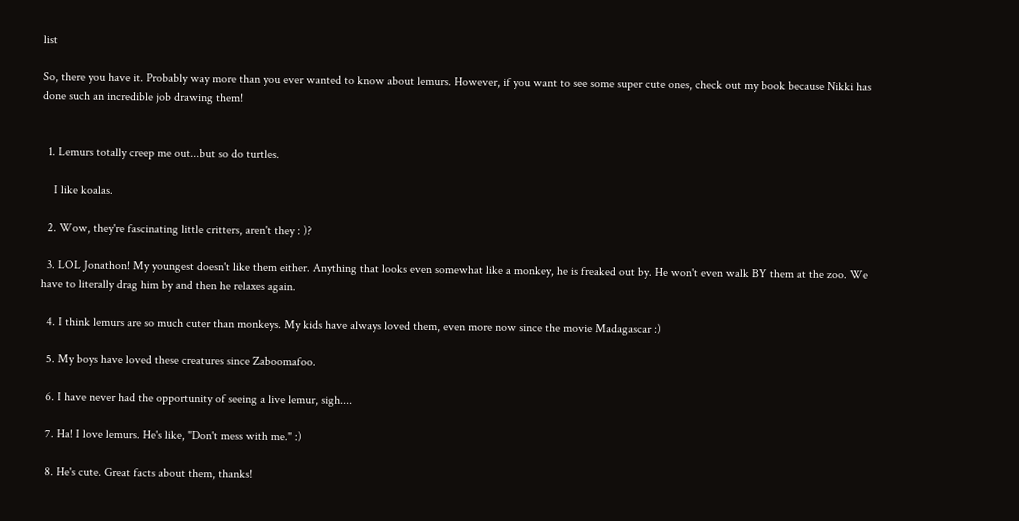list

So, there you have it. Probably way more than you ever wanted to know about lemurs. However, if you want to see some super cute ones, check out my book because Nikki has done such an incredible job drawing them!


  1. Lemurs totally creep me out...but so do turtles.

    I like koalas.

  2. Wow, they're fascinating little critters, aren't they : )?

  3. LOL Jonathon! My youngest doesn't like them either. Anything that looks even somewhat like a monkey, he is freaked out by. He won't even walk BY them at the zoo. We have to literally drag him by and then he relaxes again.

  4. I think lemurs are so much cuter than monkeys. My kids have always loved them, even more now since the movie Madagascar :)

  5. My boys have loved these creatures since Zaboomafoo.

  6. I have never had the opportunity of seeing a live lemur, sigh....

  7. Ha! I love lemurs. He's like, "Don't mess with me." :)

  8. He's cute. Great facts about them, thanks!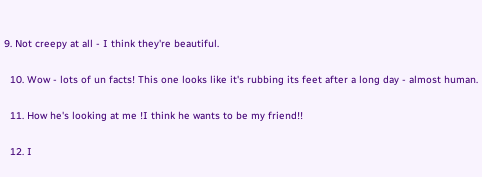9. Not creepy at all - I think they're beautiful.

  10. Wow - lots of un facts! This one looks like it's rubbing its feet after a long day - almost human.

  11. How he's looking at me !I think he wants to be my friend!!

  12. I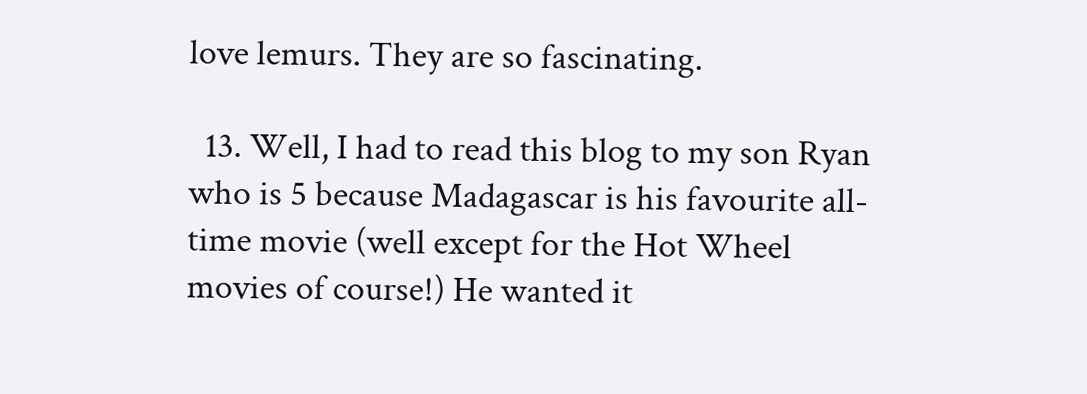love lemurs. They are so fascinating.

  13. Well, I had to read this blog to my son Ryan who is 5 because Madagascar is his favourite all-time movie (well except for the Hot Wheel movies of course!) He wanted it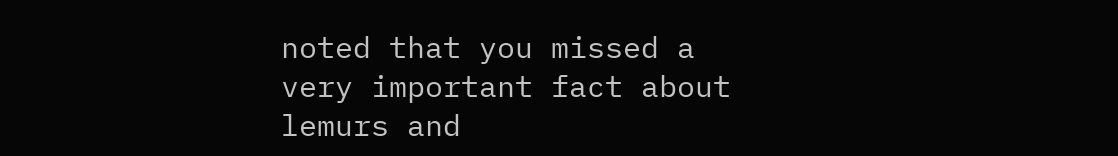noted that you missed a very important fact about lemurs and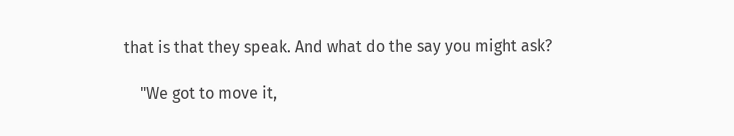that is that they speak. And what do the say you might ask?

    "We got to move it,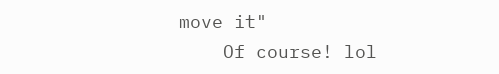move it"
    Of course! lol